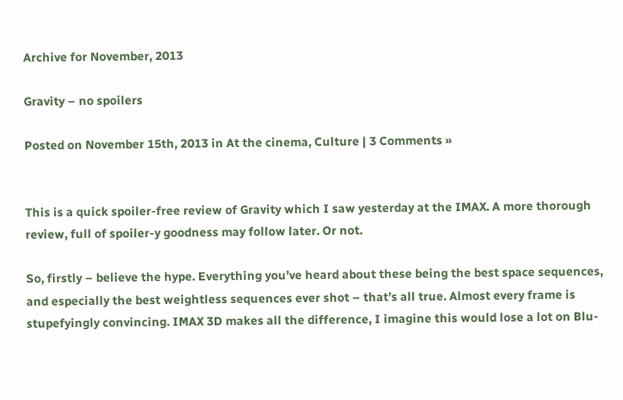Archive for November, 2013

Gravity – no spoilers

Posted on November 15th, 2013 in At the cinema, Culture | 3 Comments »


This is a quick spoiler-free review of Gravity which I saw yesterday at the IMAX. A more thorough review, full of spoiler-y goodness may follow later. Or not.

So, firstly – believe the hype. Everything you’ve heard about these being the best space sequences, and especially the best weightless sequences ever shot – that’s all true. Almost every frame is stupefyingly convincing. IMAX 3D makes all the difference, I imagine this would lose a lot on Blu-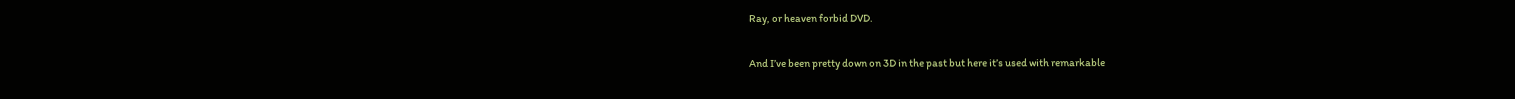Ray, or heaven forbid DVD.

And I’ve been pretty down on 3D in the past but here it’s used with remarkable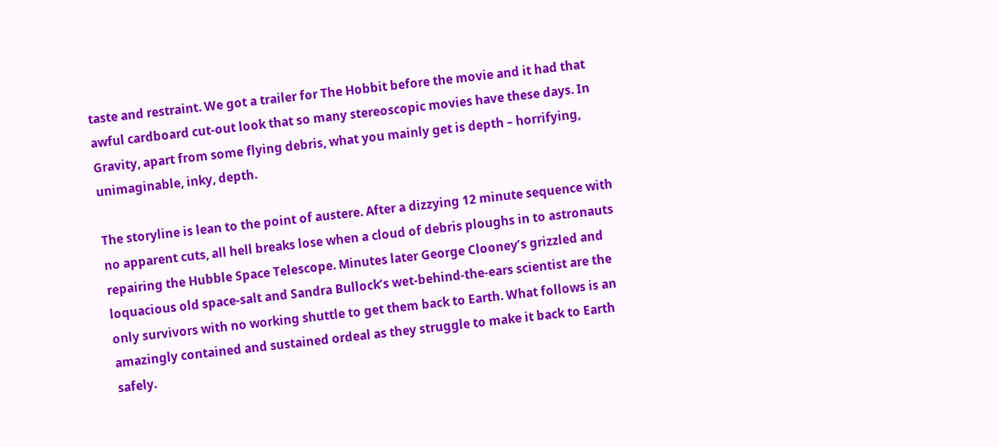taste and restraint. We got a trailer for The Hobbit before the movie and it had that awful cardboard cut-out look that so many stereoscopic movies have these days. In Gravity, apart from some flying debris, what you mainly get is depth – horrifying, unimaginable, inky, depth.

The storyline is lean to the point of austere. After a dizzying 12 minute sequence with no apparent cuts, all hell breaks lose when a cloud of debris ploughs in to astronauts repairing the Hubble Space Telescope. Minutes later George Clooney’s grizzled and loquacious old space-salt and Sandra Bullock’s wet-behind-the-ears scientist are the only survivors with no working shuttle to get them back to Earth. What follows is an amazingly contained and sustained ordeal as they struggle to make it back to Earth safely.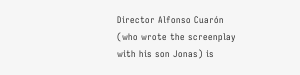Director Alfonso Cuarón (who wrote the screenplay with his son Jonas) is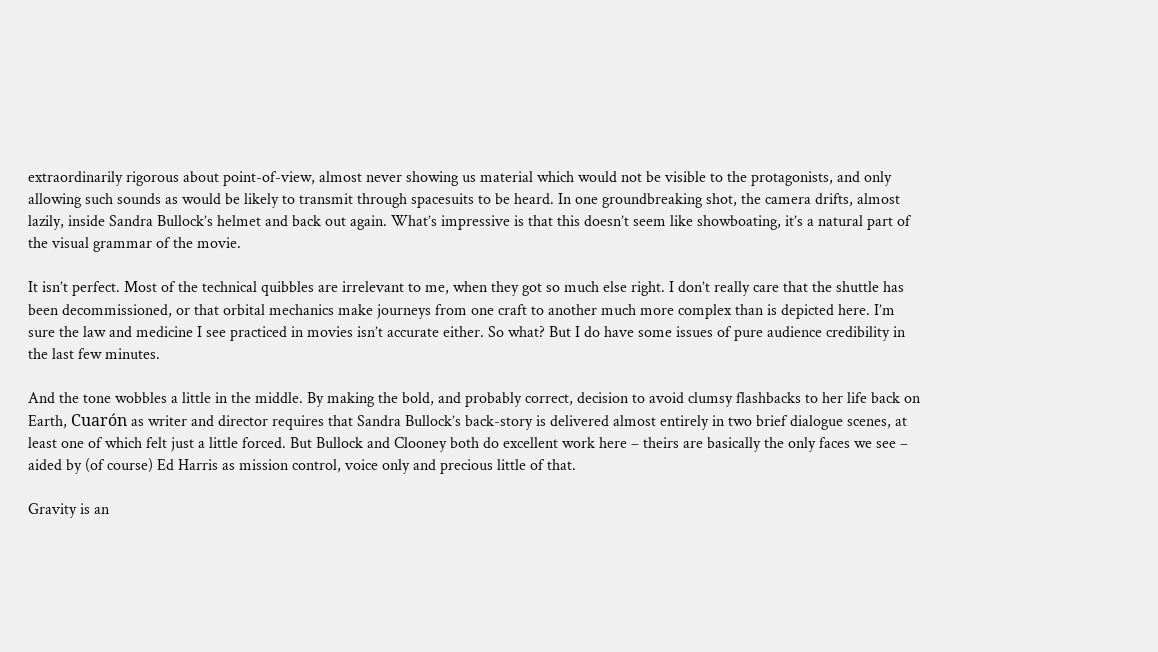extraordinarily rigorous about point-of-view, almost never showing us material which would not be visible to the protagonists, and only allowing such sounds as would be likely to transmit through spacesuits to be heard. In one groundbreaking shot, the camera drifts, almost lazily, inside Sandra Bullock’s helmet and back out again. What’s impressive is that this doesn’t seem like showboating, it’s a natural part of the visual grammar of the movie.

It isn’t perfect. Most of the technical quibbles are irrelevant to me, when they got so much else right. I don’t really care that the shuttle has been decommissioned, or that orbital mechanics make journeys from one craft to another much more complex than is depicted here. I’m sure the law and medicine I see practiced in movies isn’t accurate either. So what? But I do have some issues of pure audience credibility in the last few minutes.

And the tone wobbles a little in the middle. By making the bold, and probably correct, decision to avoid clumsy flashbacks to her life back on Earth, Cuarón as writer and director requires that Sandra Bullock’s back-story is delivered almost entirely in two brief dialogue scenes, at least one of which felt just a little forced. But Bullock and Clooney both do excellent work here – theirs are basically the only faces we see – aided by (of course) Ed Harris as mission control, voice only and precious little of that.

Gravity is an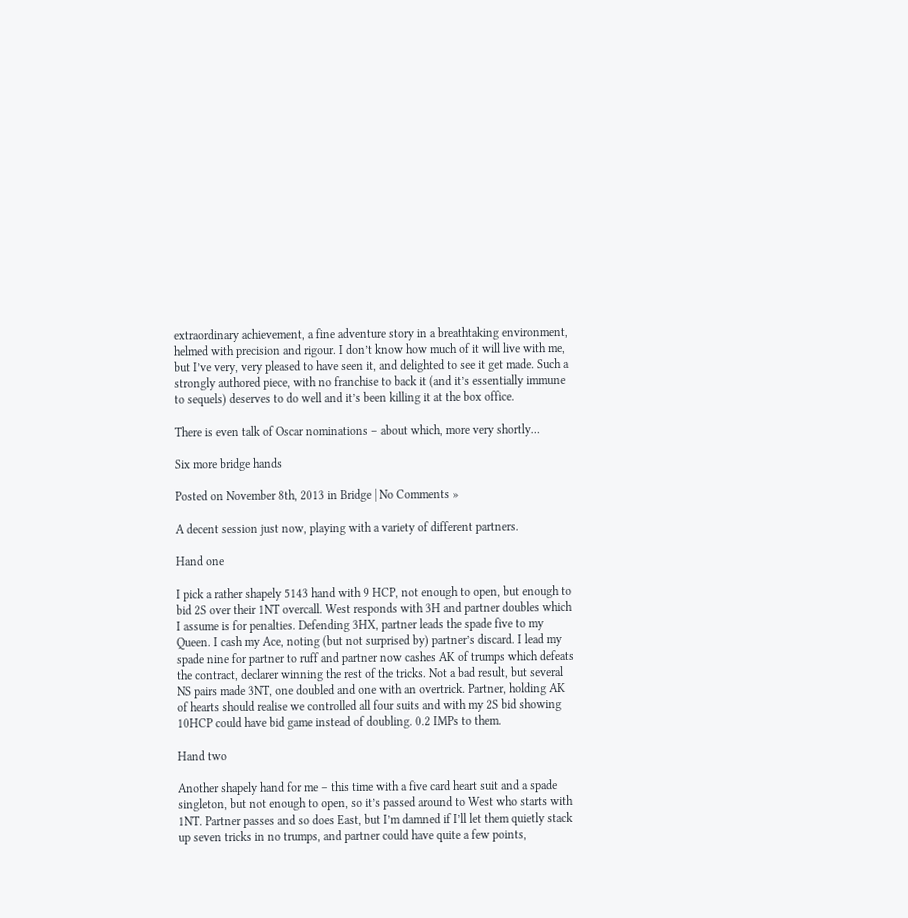extraordinary achievement, a fine adventure story in a breathtaking environment, helmed with precision and rigour. I don’t know how much of it will live with me, but I’ve very, very pleased to have seen it, and delighted to see it get made. Such a strongly authored piece, with no franchise to back it (and it’s essentially immune to sequels) deserves to do well and it’s been killing it at the box office.

There is even talk of Oscar nominations – about which, more very shortly…

Six more bridge hands

Posted on November 8th, 2013 in Bridge | No Comments »

A decent session just now, playing with a variety of different partners.

Hand one

I pick a rather shapely 5143 hand with 9 HCP, not enough to open, but enough to bid 2S over their 1NT overcall. West responds with 3H and partner doubles which I assume is for penalties. Defending 3HX, partner leads the spade five to my Queen. I cash my Ace, noting (but not surprised by) partner’s discard. I lead my spade nine for partner to ruff and partner now cashes AK of trumps which defeats the contract, declarer winning the rest of the tricks. Not a bad result, but several NS pairs made 3NT, one doubled and one with an overtrick. Partner, holding AK of hearts should realise we controlled all four suits and with my 2S bid showing 10HCP could have bid game instead of doubling. 0.2 IMPs to them.

Hand two

Another shapely hand for me – this time with a five card heart suit and a spade singleton, but not enough to open, so it’s passed around to West who starts with 1NT. Partner passes and so does East, but I’m damned if I’ll let them quietly stack up seven tricks in no trumps, and partner could have quite a few points,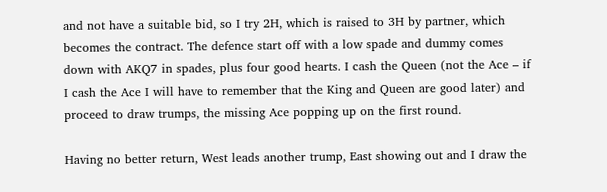and not have a suitable bid, so I try 2H, which is raised to 3H by partner, which becomes the contract. The defence start off with a low spade and dummy comes down with AKQ7 in spades, plus four good hearts. I cash the Queen (not the Ace – if I cash the Ace I will have to remember that the King and Queen are good later) and proceed to draw trumps, the missing Ace popping up on the first round.

Having no better return, West leads another trump, East showing out and I draw the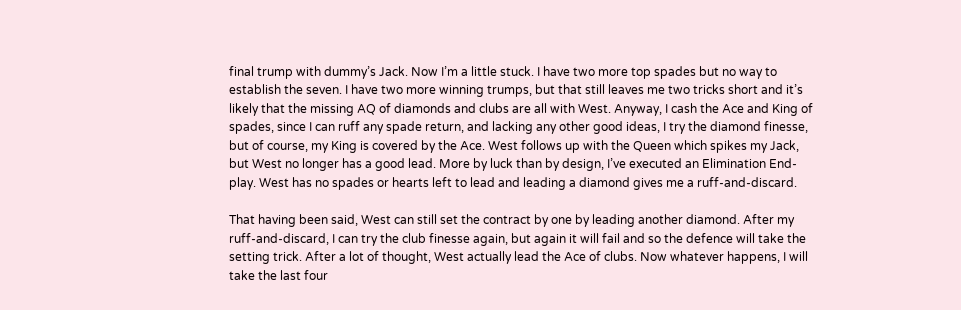final trump with dummy’s Jack. Now I’m a little stuck. I have two more top spades but no way to establish the seven. I have two more winning trumps, but that still leaves me two tricks short and it’s likely that the missing AQ of diamonds and clubs are all with West. Anyway, I cash the Ace and King of spades, since I can ruff any spade return, and lacking any other good ideas, I try the diamond finesse, but of course, my King is covered by the Ace. West follows up with the Queen which spikes my Jack, but West no longer has a good lead. More by luck than by design, I’ve executed an Elimination End-play. West has no spades or hearts left to lead and leading a diamond gives me a ruff-and-discard.

That having been said, West can still set the contract by one by leading another diamond. After my ruff-and-discard, I can try the club finesse again, but again it will fail and so the defence will take the setting trick. After a lot of thought, West actually lead the Ace of clubs. Now whatever happens, I will take the last four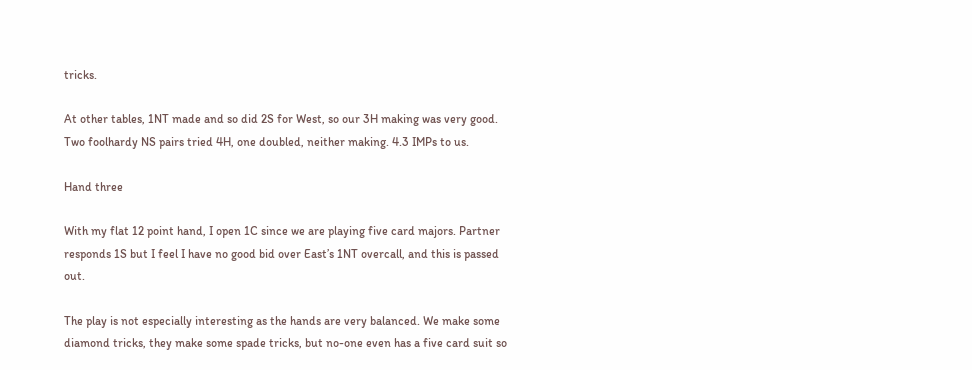tricks.

At other tables, 1NT made and so did 2S for West, so our 3H making was very good. Two foolhardy NS pairs tried 4H, one doubled, neither making. 4.3 IMPs to us.

Hand three

With my flat 12 point hand, I open 1C since we are playing five card majors. Partner responds 1S but I feel I have no good bid over East’s 1NT overcall, and this is passed out.

The play is not especially interesting as the hands are very balanced. We make some diamond tricks, they make some spade tricks, but no-one even has a five card suit so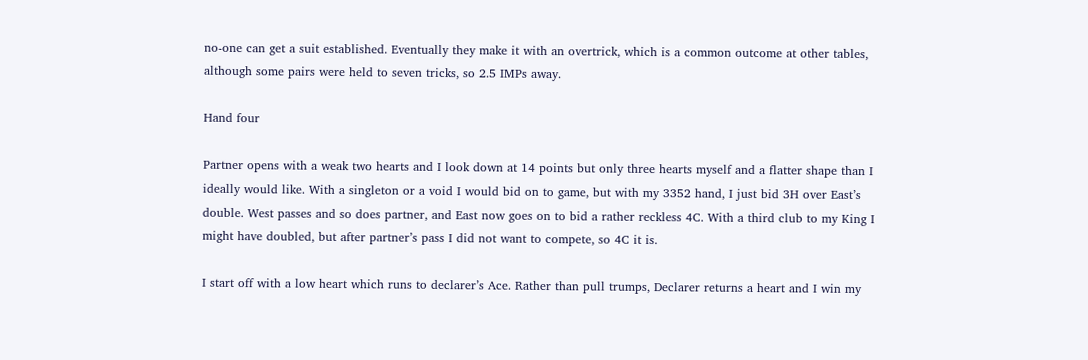no-one can get a suit established. Eventually they make it with an overtrick, which is a common outcome at other tables, although some pairs were held to seven tricks, so 2.5 IMPs away.

Hand four

Partner opens with a weak two hearts and I look down at 14 points but only three hearts myself and a flatter shape than I ideally would like. With a singleton or a void I would bid on to game, but with my 3352 hand, I just bid 3H over East’s double. West passes and so does partner, and East now goes on to bid a rather reckless 4C. With a third club to my King I might have doubled, but after partner’s pass I did not want to compete, so 4C it is.

I start off with a low heart which runs to declarer’s Ace. Rather than pull trumps, Declarer returns a heart and I win my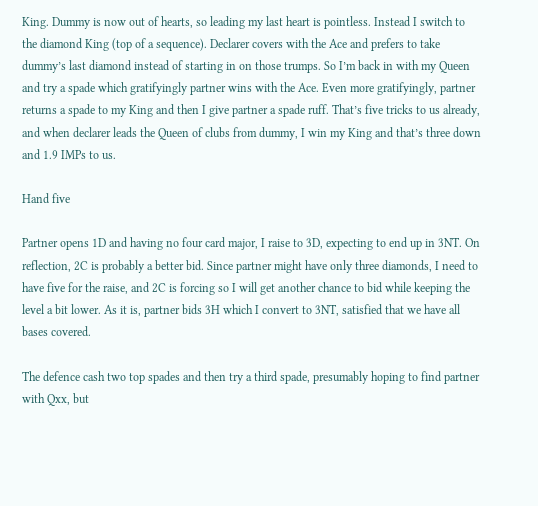King. Dummy is now out of hearts, so leading my last heart is pointless. Instead I switch to the diamond King (top of a sequence). Declarer covers with the Ace and prefers to take dummy’s last diamond instead of starting in on those trumps. So I’m back in with my Queen and try a spade which gratifyingly partner wins with the Ace. Even more gratifyingly, partner returns a spade to my King and then I give partner a spade ruff. That’s five tricks to us already, and when declarer leads the Queen of clubs from dummy, I win my King and that’s three down and 1.9 IMPs to us.

Hand five

Partner opens 1D and having no four card major, I raise to 3D, expecting to end up in 3NT. On reflection, 2C is probably a better bid. Since partner might have only three diamonds, I need to have five for the raise, and 2C is forcing so I will get another chance to bid while keeping the level a bit lower. As it is, partner bids 3H which I convert to 3NT, satisfied that we have all bases covered.

The defence cash two top spades and then try a third spade, presumably hoping to find partner with Qxx, but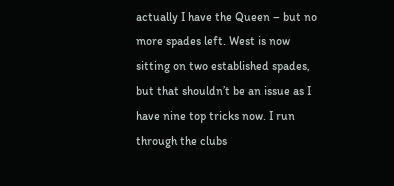actually I have the Queen – but no more spades left. West is now sitting on two established spades, but that shouldn’t be an issue as I have nine top tricks now. I run through the clubs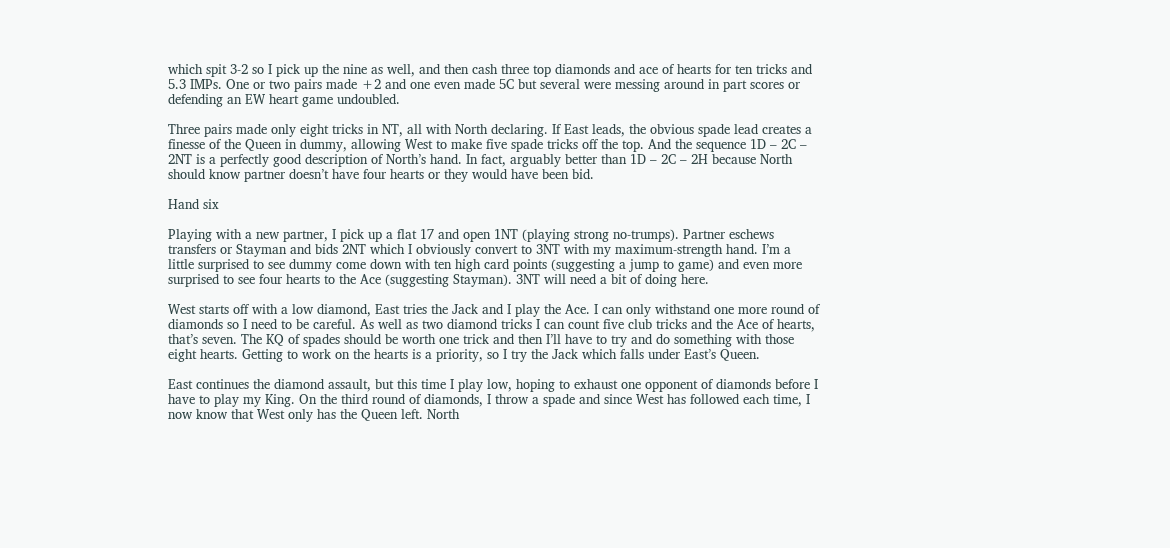which spit 3-2 so I pick up the nine as well, and then cash three top diamonds and ace of hearts for ten tricks and 5.3 IMPs. One or two pairs made +2 and one even made 5C but several were messing around in part scores or defending an EW heart game undoubled.

Three pairs made only eight tricks in NT, all with North declaring. If East leads, the obvious spade lead creates a finesse of the Queen in dummy, allowing West to make five spade tricks off the top. And the sequence 1D – 2C – 2NT is a perfectly good description of North’s hand. In fact, arguably better than 1D – 2C – 2H because North should know partner doesn’t have four hearts or they would have been bid.

Hand six

Playing with a new partner, I pick up a flat 17 and open 1NT (playing strong no-trumps). Partner eschews transfers or Stayman and bids 2NT which I obviously convert to 3NT with my maximum-strength hand. I’m a little surprised to see dummy come down with ten high card points (suggesting a jump to game) and even more surprised to see four hearts to the Ace (suggesting Stayman). 3NT will need a bit of doing here.

West starts off with a low diamond, East tries the Jack and I play the Ace. I can only withstand one more round of diamonds so I need to be careful. As well as two diamond tricks I can count five club tricks and the Ace of hearts, that’s seven. The KQ of spades should be worth one trick and then I’ll have to try and do something with those eight hearts. Getting to work on the hearts is a priority, so I try the Jack which falls under East’s Queen.

East continues the diamond assault, but this time I play low, hoping to exhaust one opponent of diamonds before I have to play my King. On the third round of diamonds, I throw a spade and since West has followed each time, I now know that West only has the Queen left. North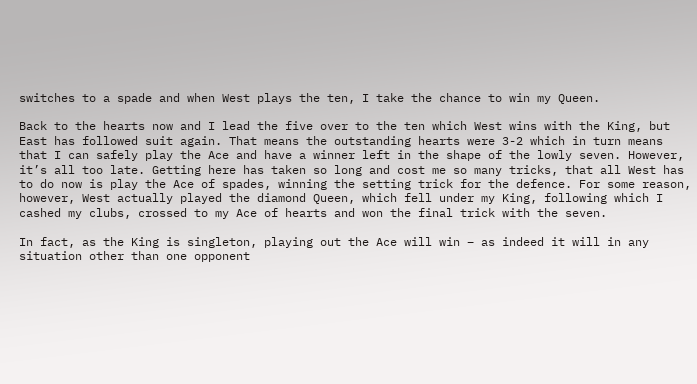switches to a spade and when West plays the ten, I take the chance to win my Queen.

Back to the hearts now and I lead the five over to the ten which West wins with the King, but East has followed suit again. That means the outstanding hearts were 3-2 which in turn means that I can safely play the Ace and have a winner left in the shape of the lowly seven. However, it’s all too late. Getting here has taken so long and cost me so many tricks, that all West has to do now is play the Ace of spades, winning the setting trick for the defence. For some reason, however, West actually played the diamond Queen, which fell under my King, following which I cashed my clubs, crossed to my Ace of hearts and won the final trick with the seven.

In fact, as the King is singleton, playing out the Ace will win – as indeed it will in any situation other than one opponent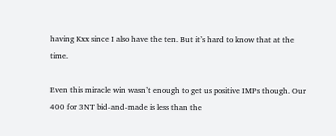having Kxx since I also have the ten. But it’s hard to know that at the time.

Even this miracle win wasn’t enough to get us positive IMPs though. Our 400 for 3NT bid-and-made is less than the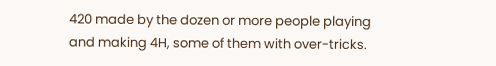420 made by the dozen or more people playing and making 4H, some of them with over-tricks.